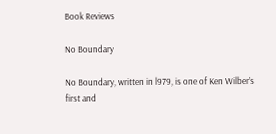Book Reviews

No Boundary

No Boundary, written in l979, is one of Ken Wilber’s first and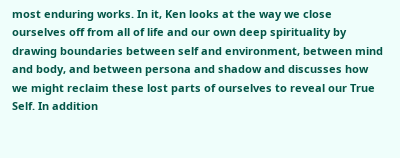most enduring works. In it, Ken looks at the way we close ourselves off from all of life and our own deep spirituality by drawing boundaries between self and environment, between mind and body, and between persona and shadow and discusses how we might reclaim these lost parts of ourselves to reveal our True Self. In addition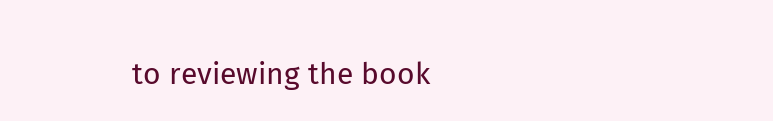to reviewing the book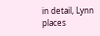in detail, Lynn places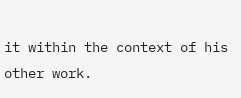it within the context of his other work.